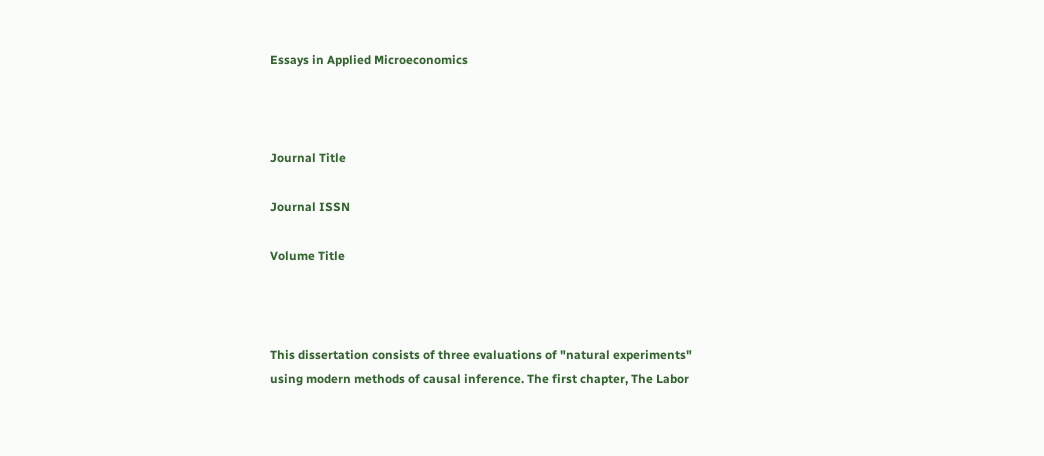Essays in Applied Microeconomics



Journal Title

Journal ISSN

Volume Title



This dissertation consists of three evaluations of "natural experiments" using modern methods of causal inference. The first chapter, The Labor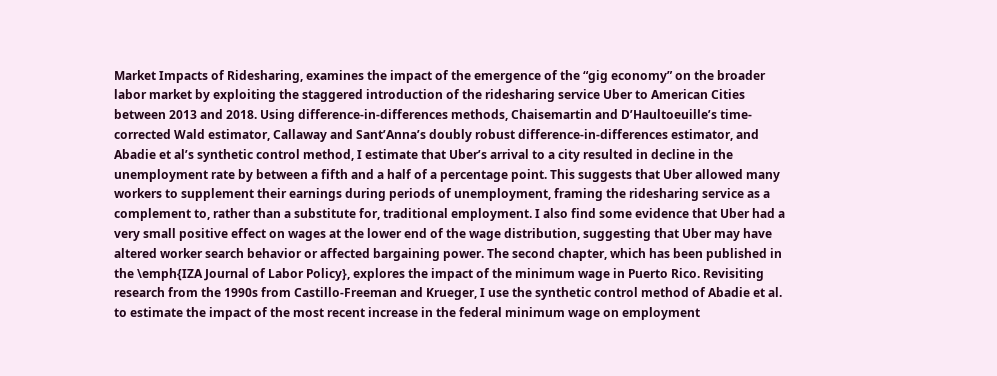Market Impacts of Ridesharing, examines the impact of the emergence of the “gig economy” on the broader labor market by exploiting the staggered introduction of the ridesharing service Uber to American Cities between 2013 and 2018. Using difference-in-differences methods, Chaisemartin and D’Haultoeuille’s time-corrected Wald estimator, Callaway and Sant’Anna’s doubly robust difference-in-differences estimator, and Abadie et al’s synthetic control method, I estimate that Uber’s arrival to a city resulted in decline in the unemployment rate by between a fifth and a half of a percentage point. This suggests that Uber allowed many workers to supplement their earnings during periods of unemployment, framing the ridesharing service as a complement to, rather than a substitute for, traditional employment. I also find some evidence that Uber had a very small positive effect on wages at the lower end of the wage distribution, suggesting that Uber may have altered worker search behavior or affected bargaining power. The second chapter, which has been published in the \emph{IZA Journal of Labor Policy}, explores the impact of the minimum wage in Puerto Rico. Revisiting research from the 1990s from Castillo-Freeman and Krueger, I use the synthetic control method of Abadie et al. to estimate the impact of the most recent increase in the federal minimum wage on employment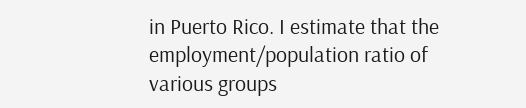in Puerto Rico. I estimate that the employment/population ratio of various groups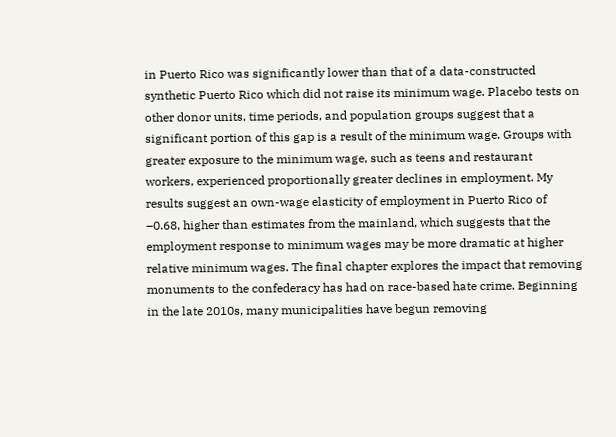in Puerto Rico was significantly lower than that of a data-constructed synthetic Puerto Rico which did not raise its minimum wage. Placebo tests on other donor units, time periods, and population groups suggest that a significant portion of this gap is a result of the minimum wage. Groups with greater exposure to the minimum wage, such as teens and restaurant workers, experienced proportionally greater declines in employment. My results suggest an own-wage elasticity of employment in Puerto Rico of –0.68, higher than estimates from the mainland, which suggests that the employment response to minimum wages may be more dramatic at higher relative minimum wages. The final chapter explores the impact that removing monuments to the confederacy has had on race-based hate crime. Beginning in the late 2010s, many municipalities have begun removing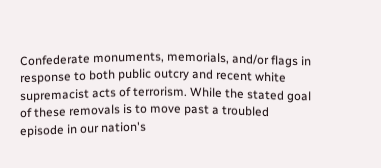Confederate monuments, memorials, and/or flags in response to both public outcry and recent white supremacist acts of terrorism. While the stated goal of these removals is to move past a troubled episode in our nation's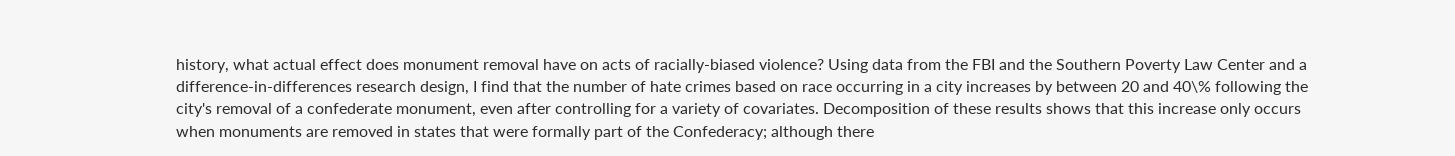history, what actual effect does monument removal have on acts of racially-biased violence? Using data from the FBI and the Southern Poverty Law Center and a difference-in-differences research design, I find that the number of hate crimes based on race occurring in a city increases by between 20 and 40\% following the city's removal of a confederate monument, even after controlling for a variety of covariates. Decomposition of these results shows that this increase only occurs when monuments are removed in states that were formally part of the Confederacy; although there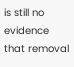is still no evidence that removal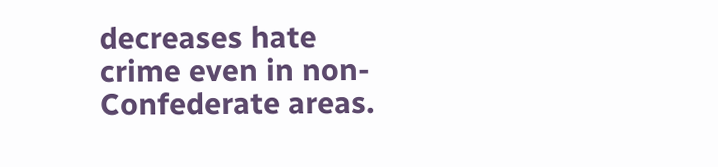decreases hate crime even in non-Confederate areas.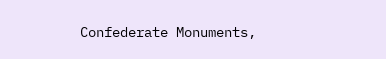Confederate Monuments,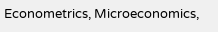Econometrics, Microeconomics,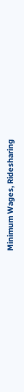Minimum Wages, Ridesharing